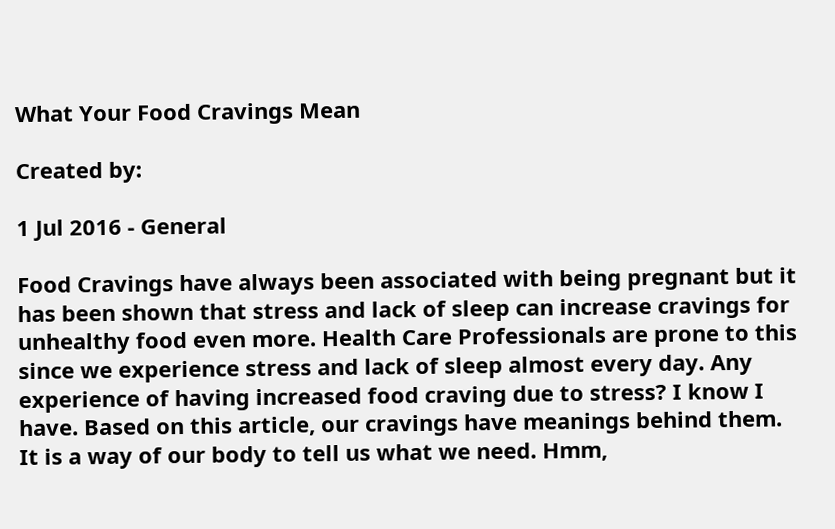What Your Food Cravings Mean

Created by:

1 Jul 2016 - General

Food Cravings have always been associated with being pregnant but it has been shown that stress and lack of sleep can increase cravings for unhealthy food even more. Health Care Professionals are prone to this since we experience stress and lack of sleep almost every day. Any experience of having increased food craving due to stress? I know I have. Based on this article, our cravings have meanings behind them. It is a way of our body to tell us what we need. Hmm,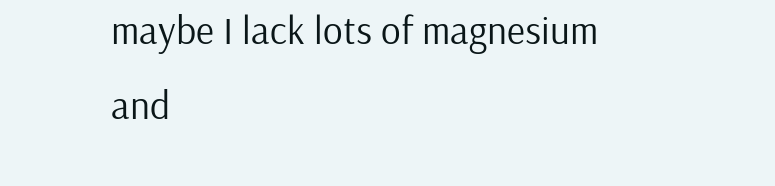maybe I lack lots of magnesium and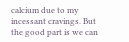calcium due to my incessant cravings. But the good part is we can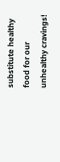substitute healthy food for our unhealthy cravings!